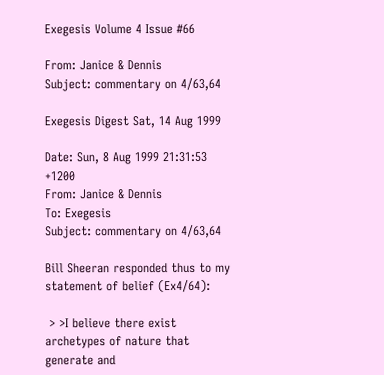Exegesis Volume 4 Issue #66

From: Janice & Dennis
Subject: commentary on 4/63,64

Exegesis Digest Sat, 14 Aug 1999

Date: Sun, 8 Aug 1999 21:31:53 +1200
From: Janice & Dennis
To: Exegesis
Subject: commentary on 4/63,64

Bill Sheeran responded thus to my statement of belief (Ex4/64):

 > >I believe there exist archetypes of nature that generate and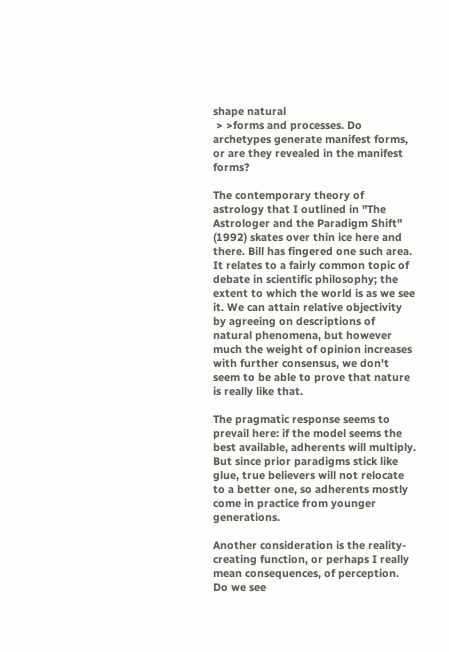shape natural
 > >forms and processes. Do archetypes generate manifest forms, or are they revealed in the manifest forms?

The contemporary theory of astrology that I outlined in "The Astrologer and the Paradigm Shift" (1992) skates over thin ice here and there. Bill has fingered one such area. It relates to a fairly common topic of debate in scientific philosophy; the extent to which the world is as we see it. We can attain relative objectivity by agreeing on descriptions of natural phenomena, but however much the weight of opinion increases with further consensus, we don't seem to be able to prove that nature is really like that.

The pragmatic response seems to prevail here: if the model seems the best available, adherents will multiply. But since prior paradigms stick like glue, true believers will not relocate to a better one, so adherents mostly come in practice from younger generations.

Another consideration is the reality-creating function, or perhaps I really mean consequences, of perception. Do we see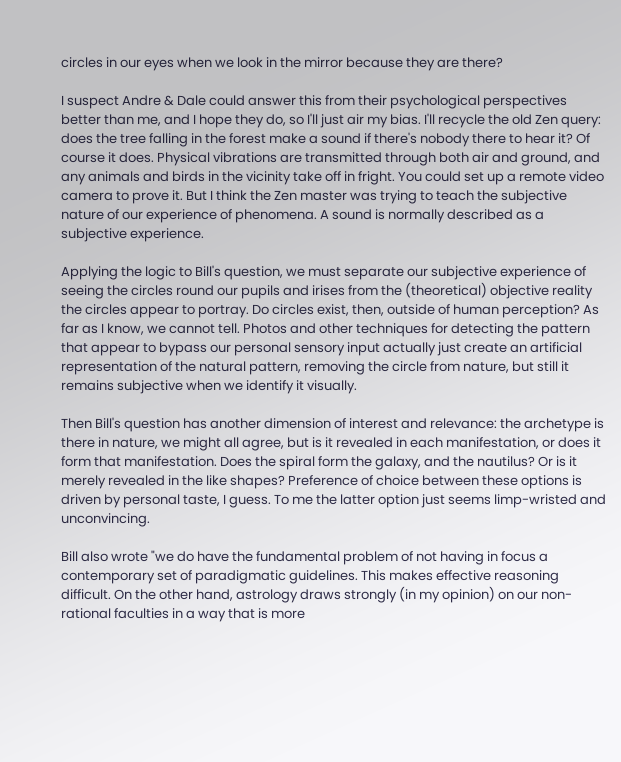circles in our eyes when we look in the mirror because they are there?

I suspect Andre & Dale could answer this from their psychological perspectives better than me, and I hope they do, so I'll just air my bias. I'll recycle the old Zen query: does the tree falling in the forest make a sound if there's nobody there to hear it? Of course it does. Physical vibrations are transmitted through both air and ground, and any animals and birds in the vicinity take off in fright. You could set up a remote video camera to prove it. But I think the Zen master was trying to teach the subjective nature of our experience of phenomena. A sound is normally described as a subjective experience.

Applying the logic to Bill's question, we must separate our subjective experience of seeing the circles round our pupils and irises from the (theoretical) objective reality the circles appear to portray. Do circles exist, then, outside of human perception? As far as I know, we cannot tell. Photos and other techniques for detecting the pattern that appear to bypass our personal sensory input actually just create an artificial representation of the natural pattern, removing the circle from nature, but still it remains subjective when we identify it visually.

Then Bill's question has another dimension of interest and relevance: the archetype is there in nature, we might all agree, but is it revealed in each manifestation, or does it form that manifestation. Does the spiral form the galaxy, and the nautilus? Or is it merely revealed in the like shapes? Preference of choice between these options is driven by personal taste, I guess. To me the latter option just seems limp-wristed and unconvincing.

Bill also wrote "we do have the fundamental problem of not having in focus a contemporary set of paradigmatic guidelines. This makes effective reasoning difficult. On the other hand, astrology draws strongly (in my opinion) on our non-rational faculties in a way that is more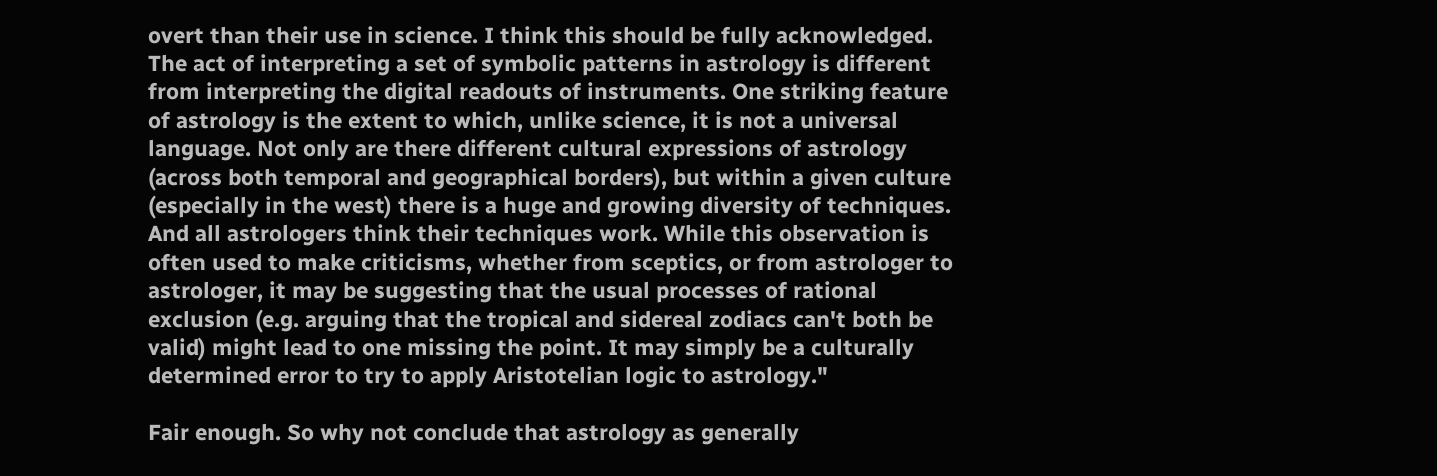overt than their use in science. I think this should be fully acknowledged. The act of interpreting a set of symbolic patterns in astrology is different from interpreting the digital readouts of instruments. One striking feature of astrology is the extent to which, unlike science, it is not a universal language. Not only are there different cultural expressions of astrology (across both temporal and geographical borders), but within a given culture (especially in the west) there is a huge and growing diversity of techniques. And all astrologers think their techniques work. While this observation is often used to make criticisms, whether from sceptics, or from astrologer to astrologer, it may be suggesting that the usual processes of rational exclusion (e.g. arguing that the tropical and sidereal zodiacs can't both be valid) might lead to one missing the point. It may simply be a culturally determined error to try to apply Aristotelian logic to astrology."

Fair enough. So why not conclude that astrology as generally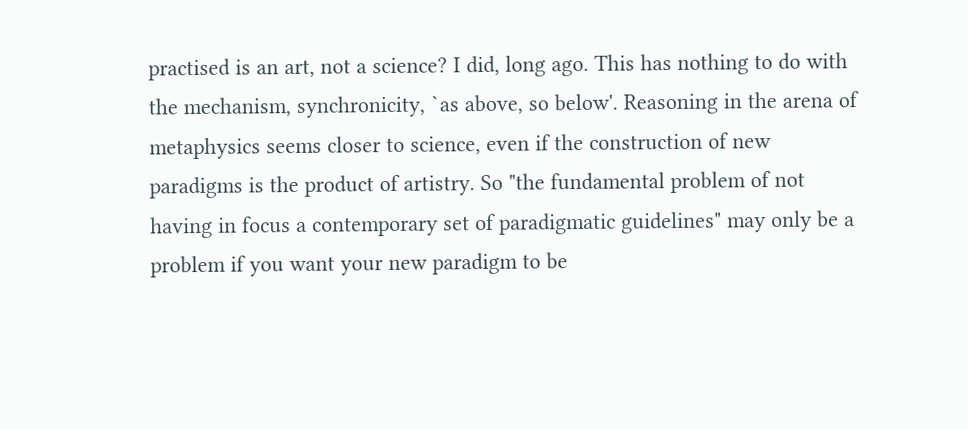practised is an art, not a science? I did, long ago. This has nothing to do with the mechanism, synchronicity, `as above, so below'. Reasoning in the arena of metaphysics seems closer to science, even if the construction of new paradigms is the product of artistry. So "the fundamental problem of not having in focus a contemporary set of paradigmatic guidelines" may only be a problem if you want your new paradigm to be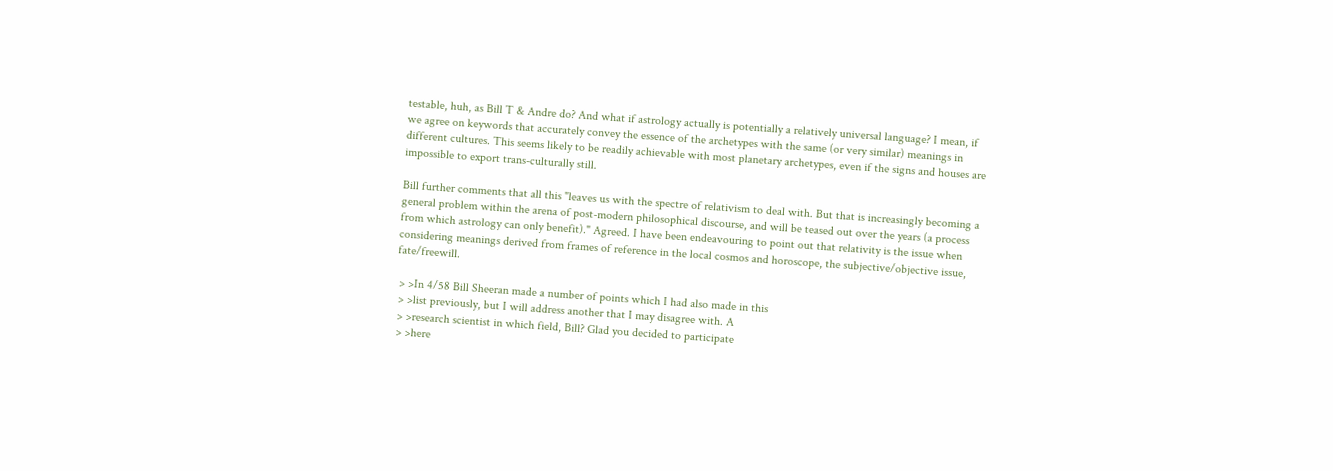testable, huh, as Bill T & Andre do? And what if astrology actually is potentially a relatively universal language? I mean, if we agree on keywords that accurately convey the essence of the archetypes with the same (or very similar) meanings in different cultures. This seems likely to be readily achievable with most planetary archetypes, even if the signs and houses are impossible to export trans-culturally still.

Bill further comments that all this "leaves us with the spectre of relativism to deal with. But that is increasingly becoming a general problem within the arena of post-modern philosophical discourse, and will be teased out over the years (a process from which astrology can only benefit)." Agreed. I have been endeavouring to point out that relativity is the issue when considering meanings derived from frames of reference in the local cosmos and horoscope, the subjective/objective issue, fate/freewill.

 > >In 4/58 Bill Sheeran made a number of points which I had also made in this
 > >list previously, but I will address another that I may disagree with. A
 > >research scientist in which field, Bill? Glad you decided to participate
 > >here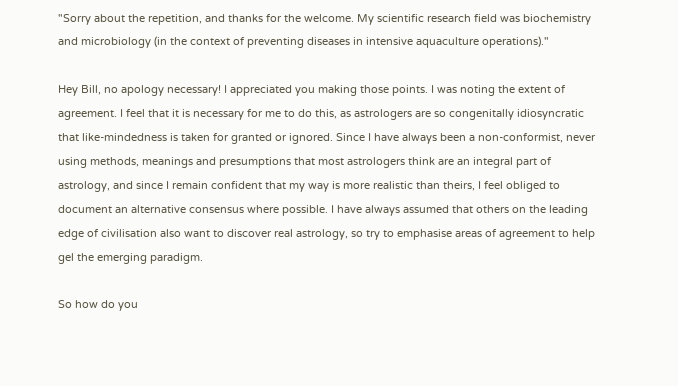"Sorry about the repetition, and thanks for the welcome. My scientific research field was biochemistry and microbiology (in the context of preventing diseases in intensive aquaculture operations)."

Hey Bill, no apology necessary! I appreciated you making those points. I was noting the extent of agreement. I feel that it is necessary for me to do this, as astrologers are so congenitally idiosyncratic that like-mindedness is taken for granted or ignored. Since I have always been a non-conformist, never using methods, meanings and presumptions that most astrologers think are an integral part of astrology, and since I remain confident that my way is more realistic than theirs, I feel obliged to document an alternative consensus where possible. I have always assumed that others on the leading edge of civilisation also want to discover real astrology, so try to emphasise areas of agreement to help gel the emerging paradigm.

So how do you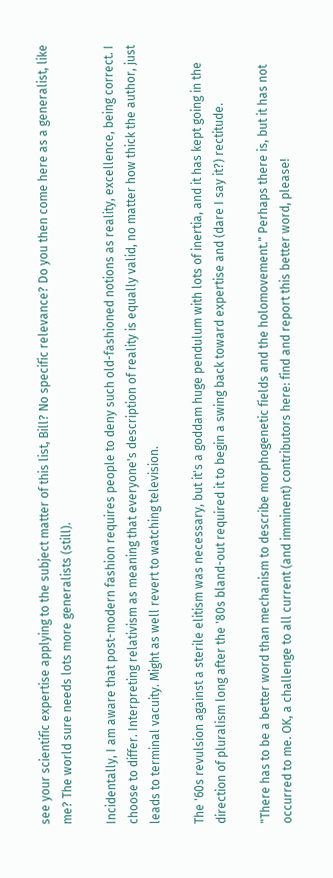see your scientific expertise applying to the subject matter of this list, Bill? No specific relevance? Do you then come here as a generalist, like me? The world sure needs lots more generalists (still).

Incidentally, I am aware that post-modern fashion requires people to deny such old-fashioned notions as reality, excellence, being correct. I choose to differ. Interpreting relativism as meaning that everyone's description of reality is equally valid, no matter how thick the author, just leads to terminal vacuity. Might as well revert to watching television.

The '60s revulsion against a sterile elitism was necessary, but it's a goddam huge pendulum with lots of inertia, and it has kept going in the direction of pluralism long after the '80s bland-out required it to begin a swing back toward expertise and (dare I say it?) rectitude.

"There has to be a better word than mechanism to describe morphogenetic fields and the holomovement." Perhaps there is, but it has not occurred to me. OK, a challenge to all current (and imminent) contributors here: find and report this better word, please!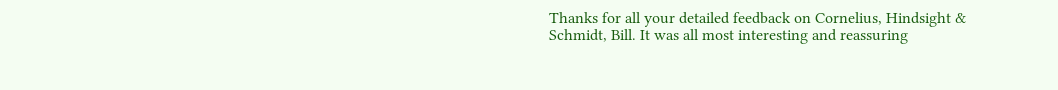Thanks for all your detailed feedback on Cornelius, Hindsight & Schmidt, Bill. It was all most interesting and reassuring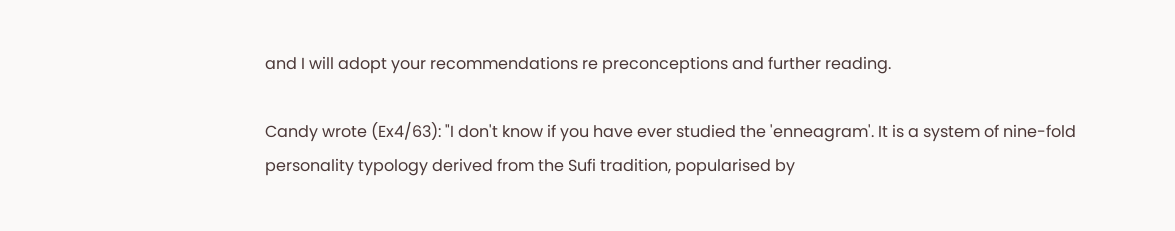and I will adopt your recommendations re preconceptions and further reading.

Candy wrote (Ex4/63): "I don't know if you have ever studied the 'enneagram'. It is a system of nine-fold personality typology derived from the Sufi tradition, popularised by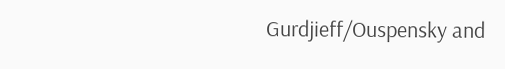Gurdjieff/Ouspensky and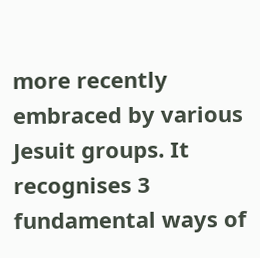more recently embraced by various Jesuit groups. It recognises 3 fundamental ways of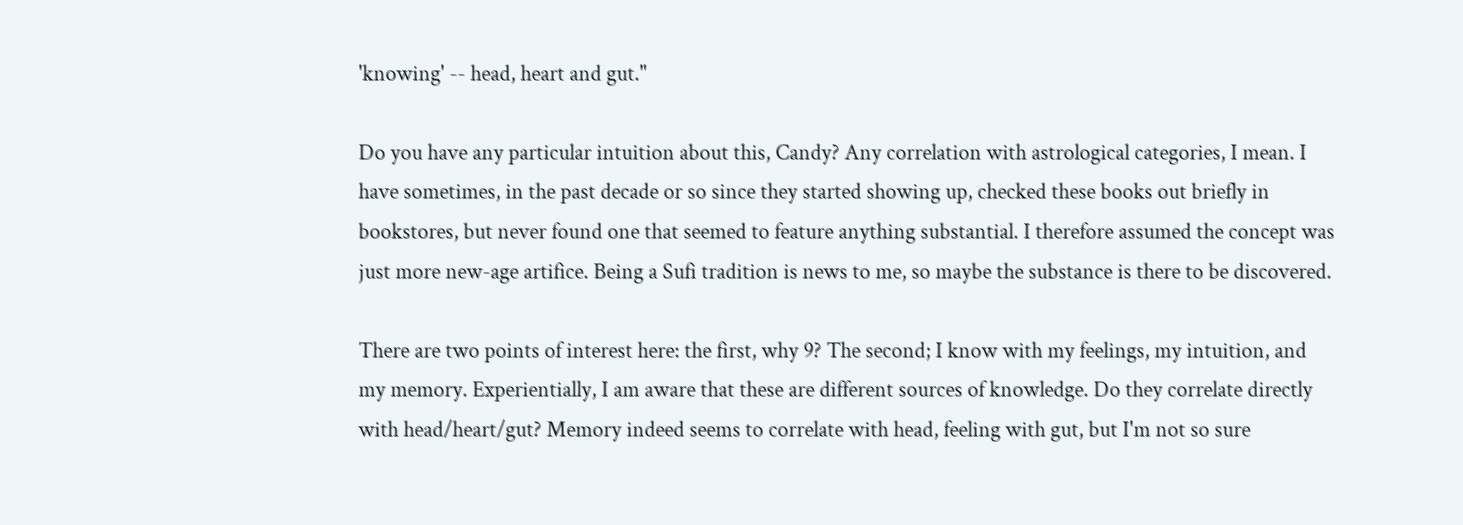'knowing' -- head, heart and gut."

Do you have any particular intuition about this, Candy? Any correlation with astrological categories, I mean. I have sometimes, in the past decade or so since they started showing up, checked these books out briefly in bookstores, but never found one that seemed to feature anything substantial. I therefore assumed the concept was just more new-age artifice. Being a Sufi tradition is news to me, so maybe the substance is there to be discovered.

There are two points of interest here: the first, why 9? The second; I know with my feelings, my intuition, and my memory. Experientially, I am aware that these are different sources of knowledge. Do they correlate directly with head/heart/gut? Memory indeed seems to correlate with head, feeling with gut, but I'm not so sure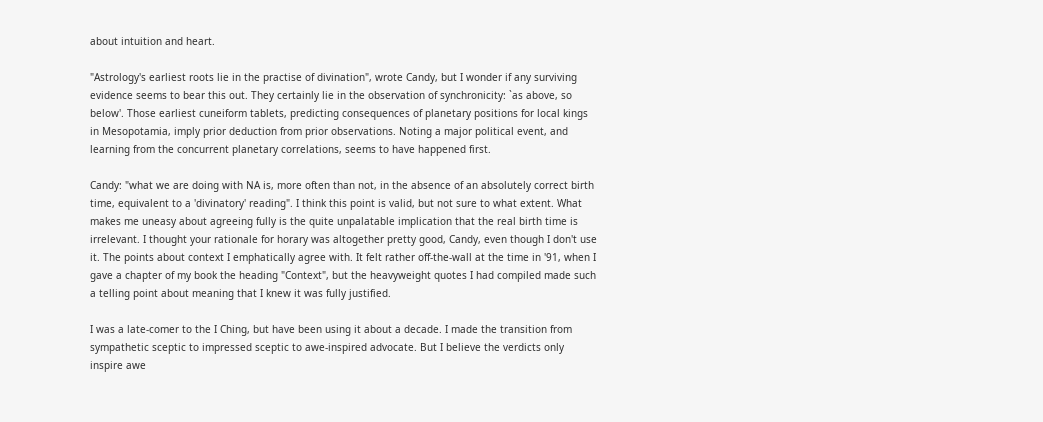about intuition and heart.

"Astrology's earliest roots lie in the practise of divination", wrote Candy, but I wonder if any surviving evidence seems to bear this out. They certainly lie in the observation of synchronicity: `as above, so below'. Those earliest cuneiform tablets, predicting consequences of planetary positions for local kings in Mesopotamia, imply prior deduction from prior observations. Noting a major political event, and learning from the concurrent planetary correlations, seems to have happened first.

Candy: "what we are doing with NA is, more often than not, in the absence of an absolutely correct birth time, equivalent to a 'divinatory' reading". I think this point is valid, but not sure to what extent. What makes me uneasy about agreeing fully is the quite unpalatable implication that the real birth time is irrelevant. I thought your rationale for horary was altogether pretty good, Candy, even though I don't use it. The points about context I emphatically agree with. It felt rather off-the-wall at the time in '91, when I gave a chapter of my book the heading "Context", but the heavyweight quotes I had compiled made such a telling point about meaning that I knew it was fully justified.

I was a late-comer to the I Ching, but have been using it about a decade. I made the transition from sympathetic sceptic to impressed sceptic to awe-inspired advocate. But I believe the verdicts only inspire awe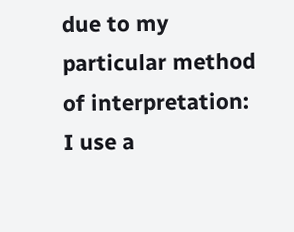due to my particular method of interpretation: I use a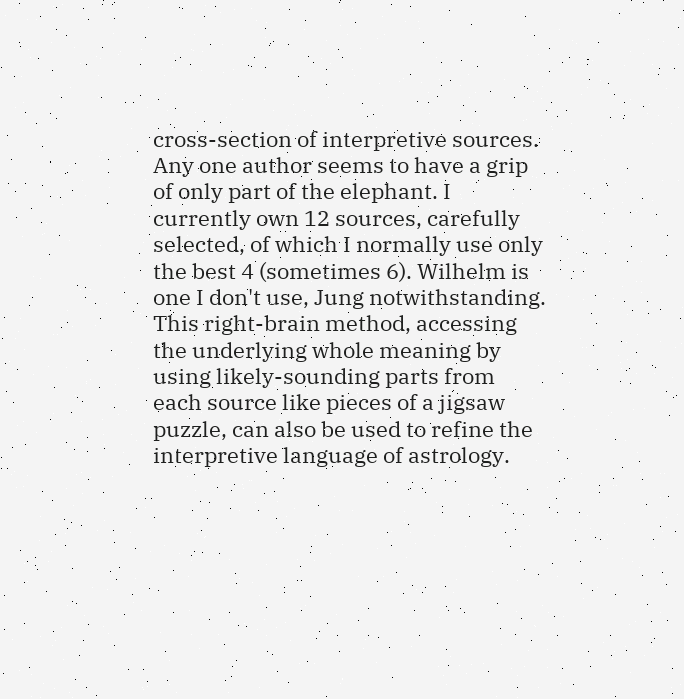cross-section of interpretive sources. Any one author seems to have a grip of only part of the elephant. I currently own 12 sources, carefully selected, of which I normally use only the best 4 (sometimes 6). Wilhelm is one I don't use, Jung notwithstanding. This right-brain method, accessing the underlying whole meaning by using likely-sounding parts from each source like pieces of a jigsaw puzzle, can also be used to refine the interpretive language of astrology.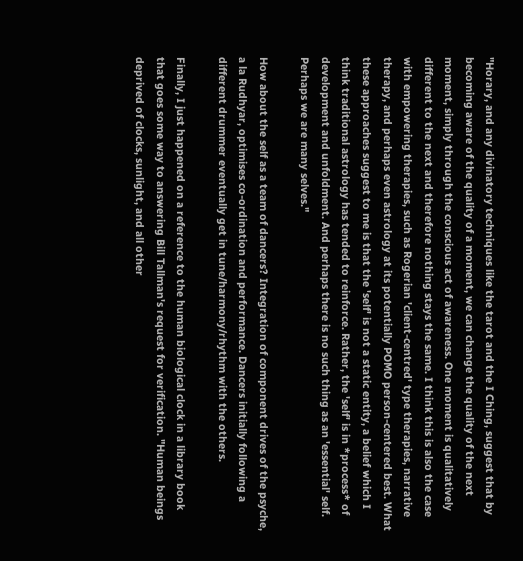"Horary, and any divinatory techniques like the tarot and the I Ching, suggest that by becoming aware of the quality of a moment, we can change the quality of the next moment, simply through the conscious act of awareness. One moment is qualitatively different to the next and therefore nothing stays the same. I think this is also the case with empowering therapies, such as Rogerian 'client-centred' type therapies, narrative therapy, and perhaps even astrology at its potentially POMO person-centered best. What these approaches suggest to me is that the 'self' is not a static entity, a belief which I think traditional astrology has tended to reinforce. Rather, the 'self' is in *process* of development and unfoldment. And perhaps there is no such thing as an 'essential' self. Perhaps we are many selves."

How about the self as a team of dancers? Integration of component drives of the psyche, a la Rudhyar, optimises co-ordination and performance. Dancers initially following a different drummer eventually get in tune/harmony/rhythm with the others.

Finally, I just happened on a reference to the human biological clock in a library book that goes some way to answering Bill Tallman's request for verification. "Human beings deprived of clocks, sunlight, and all other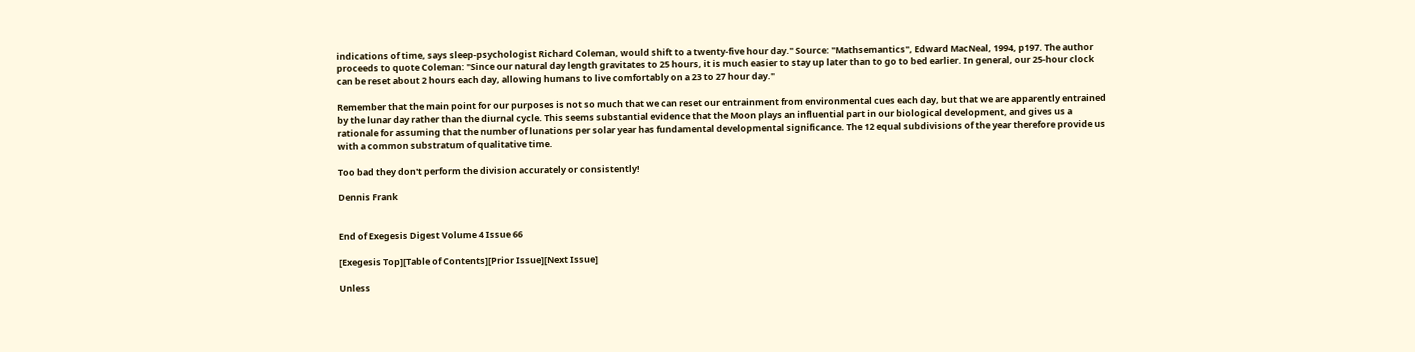indications of time, says sleep-psychologist Richard Coleman, would shift to a twenty-five hour day." Source: "Mathsemantics", Edward MacNeal, 1994, p197. The author proceeds to quote Coleman: "Since our natural day length gravitates to 25 hours, it is much easier to stay up later than to go to bed earlier. In general, our 25-hour clock can be reset about 2 hours each day, allowing humans to live comfortably on a 23 to 27 hour day."

Remember that the main point for our purposes is not so much that we can reset our entrainment from environmental cues each day, but that we are apparently entrained by the lunar day rather than the diurnal cycle. This seems substantial evidence that the Moon plays an influential part in our biological development, and gives us a rationale for assuming that the number of lunations per solar year has fundamental developmental significance. The 12 equal subdivisions of the year therefore provide us with a common substratum of qualitative time.

Too bad they don't perform the division accurately or consistently!

Dennis Frank


End of Exegesis Digest Volume 4 Issue 66

[Exegesis Top][Table of Contents][Prior Issue][Next Issue]

Unless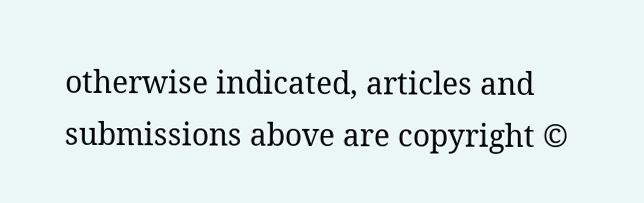otherwise indicated, articles and submissions above are copyright ©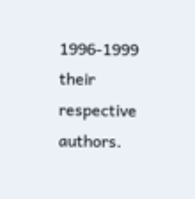1996-1999 their respective authors.